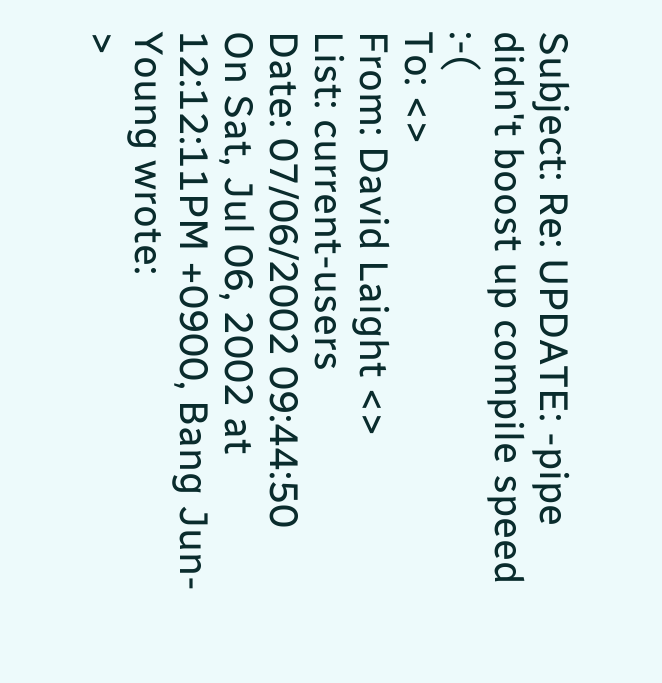Subject: Re: UPDATE: -pipe didn't boost up compile speed :-(
To: <>
From: David Laight <>
List: current-users
Date: 07/06/2002 09:44:50
On Sat, Jul 06, 2002 at 12:12:11PM +0900, Bang Jun-Young wrote:
>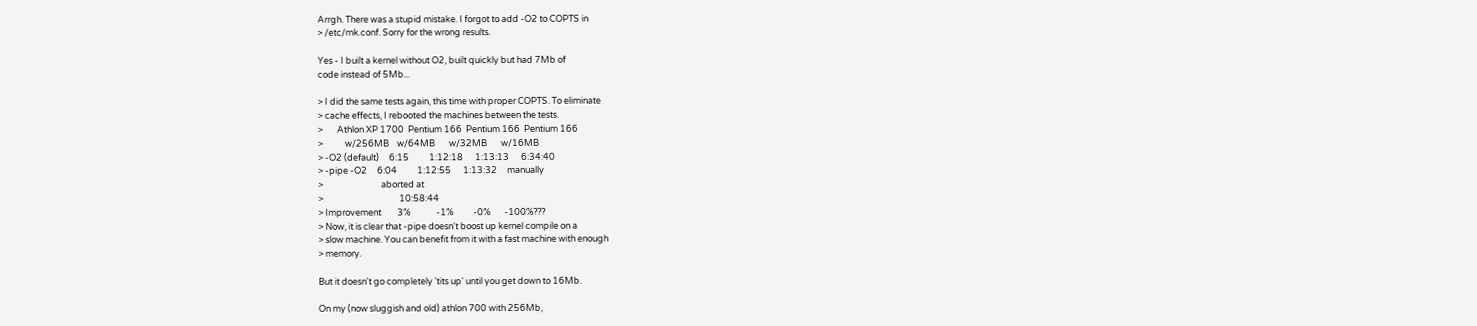Arrgh. There was a stupid mistake. I forgot to add -O2 to COPTS in
> /etc/mk.conf. Sorry for the wrong results.

Yes - I built a kernel without O2, built quickly but had 7Mb of
code instead of 5Mb...

> I did the same tests again, this time with proper COPTS. To eliminate
> cache effects, I rebooted the machines between the tests.
>       Athlon XP 1700  Pentium 166  Pentium 166  Pentium 166
>           w/256MB    w/64MB       w/32MB       w/16MB
> -O2 (default)     6:15          1:12:18      1:13:13      6:34:40
> -pipe -O2     6:04          1:12:55      1:13:32     manually
>                             aborted at
>                                      10:58:44
> Improvement        3%             -1%          -0%       -100%???
> Now, it is clear that -pipe doesn't boost up kernel compile on a
> slow machine. You can benefit from it with a fast machine with enough
> memory.

But it doesn't go completely 'tits up' until you get down to 16Mb.

On my (now sluggish and old) athlon 700 with 256Mb,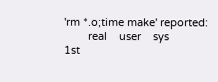'rm *.o;time make' reported:
        real    user    sys
1st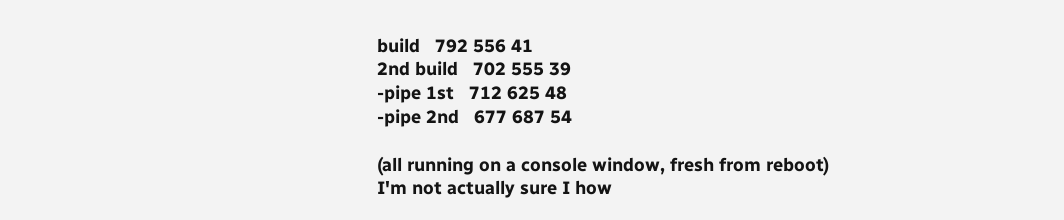build   792 556 41
2nd build   702 555 39
-pipe 1st   712 625 48
-pipe 2nd   677 687 54

(all running on a console window, fresh from reboot)
I'm not actually sure I how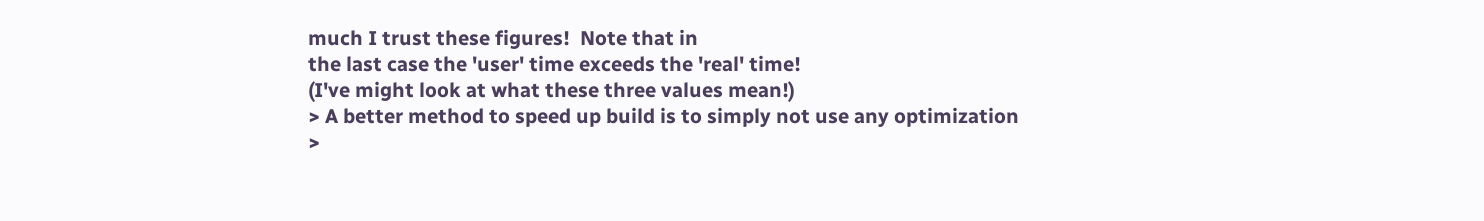much I trust these figures!  Note that in
the last case the 'user' time exceeds the 'real' time!
(I've might look at what these three values mean!)
> A better method to speed up build is to simply not use any optimization
>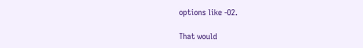options like -O2.

That would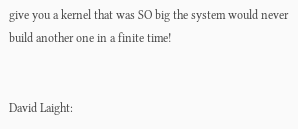give you a kernel that was SO big the system would never
build another one in a finite time!


David Laight: